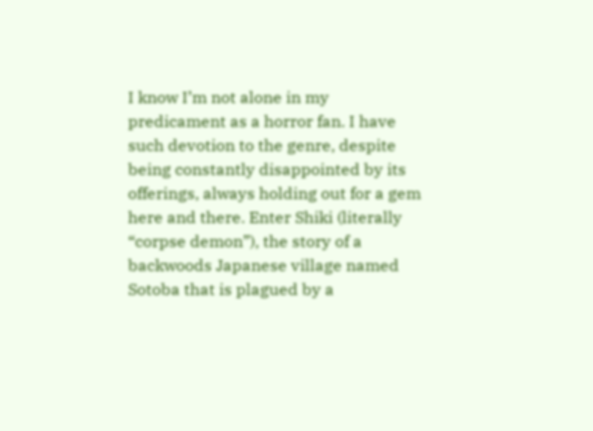I know I’m not alone in my predicament as a horror fan. I have such devotion to the genre, despite being constantly disappointed by its offerings, always holding out for a gem here and there. Enter Shiki (literally “corpse demon”), the story of a backwoods Japanese village named Sotoba that is plagued by a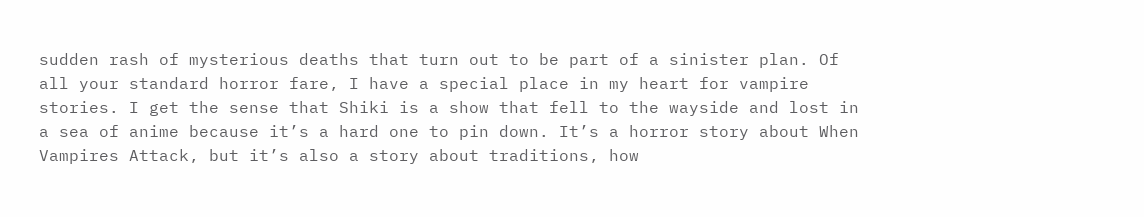sudden rash of mysterious deaths that turn out to be part of a sinister plan. Of all your standard horror fare, I have a special place in my heart for vampire stories. I get the sense that Shiki is a show that fell to the wayside and lost in a sea of anime because it’s a hard one to pin down. It’s a horror story about When Vampires Attack, but it’s also a story about traditions, how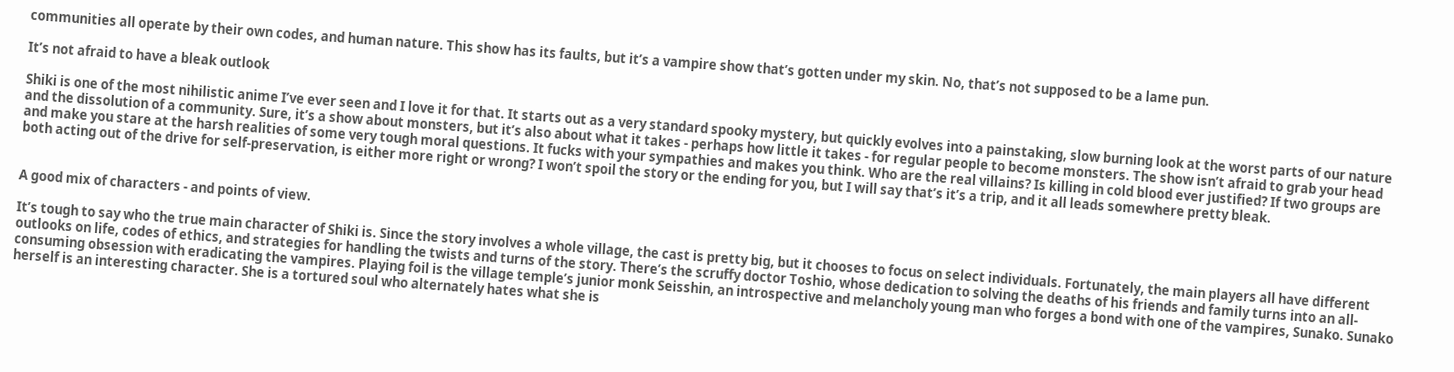communities all operate by their own codes, and human nature. This show has its faults, but it’s a vampire show that’s gotten under my skin. No, that’s not supposed to be a lame pun.

It’s not afraid to have a bleak outlook

Shiki is one of the most nihilistic anime I’ve ever seen and I love it for that. It starts out as a very standard spooky mystery, but quickly evolves into a painstaking, slow burning look at the worst parts of our nature and the dissolution of a community. Sure, it’s a show about monsters, but it’s also about what it takes - perhaps how little it takes - for regular people to become monsters. The show isn’t afraid to grab your head and make you stare at the harsh realities of some very tough moral questions. It fucks with your sympathies and makes you think. Who are the real villains? Is killing in cold blood ever justified? If two groups are both acting out of the drive for self-preservation, is either more right or wrong? I won’t spoil the story or the ending for you, but I will say that’s it’s a trip, and it all leads somewhere pretty bleak.


A good mix of characters - and points of view.

It’s tough to say who the true main character of Shiki is. Since the story involves a whole village, the cast is pretty big, but it chooses to focus on select individuals. Fortunately, the main players all have different outlooks on life, codes of ethics, and strategies for handling the twists and turns of the story. There’s the scruffy doctor Toshio, whose dedication to solving the deaths of his friends and family turns into an all-consuming obsession with eradicating the vampires. Playing foil is the village temple’s junior monk Seisshin, an introspective and melancholy young man who forges a bond with one of the vampires, Sunako. Sunako herself is an interesting character. She is a tortured soul who alternately hates what she is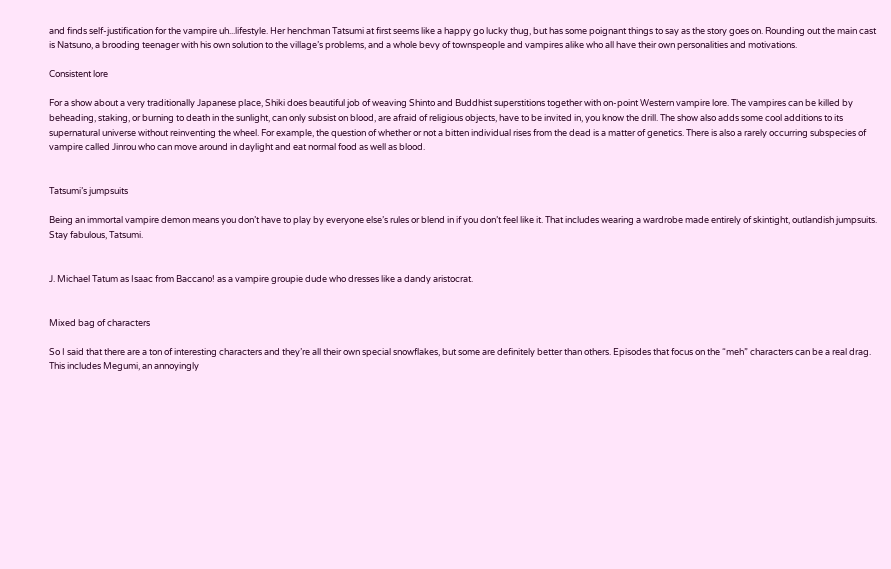and finds self-justification for the vampire uh...lifestyle. Her henchman Tatsumi at first seems like a happy go lucky thug, but has some poignant things to say as the story goes on. Rounding out the main cast is Natsuno, a brooding teenager with his own solution to the village’s problems, and a whole bevy of townspeople and vampires alike who all have their own personalities and motivations.

Consistent lore

For a show about a very traditionally Japanese place, Shiki does beautiful job of weaving Shinto and Buddhist superstitions together with on-point Western vampire lore. The vampires can be killed by beheading, staking, or burning to death in the sunlight, can only subsist on blood, are afraid of religious objects, have to be invited in, you know the drill. The show also adds some cool additions to its supernatural universe without reinventing the wheel. For example, the question of whether or not a bitten individual rises from the dead is a matter of genetics. There is also a rarely occurring subspecies of vampire called Jinrou who can move around in daylight and eat normal food as well as blood.


Tatsumi’s jumpsuits

Being an immortal vampire demon means you don’t have to play by everyone else’s rules or blend in if you don’t feel like it. That includes wearing a wardrobe made entirely of skintight, outlandish jumpsuits. Stay fabulous, Tatsumi.


J. Michael Tatum as Isaac from Baccano! as a vampire groupie dude who dresses like a dandy aristocrat.


Mixed bag of characters

So I said that there are a ton of interesting characters and they’re all their own special snowflakes, but some are definitely better than others. Episodes that focus on the “meh” characters can be a real drag. This includes Megumi, an annoyingly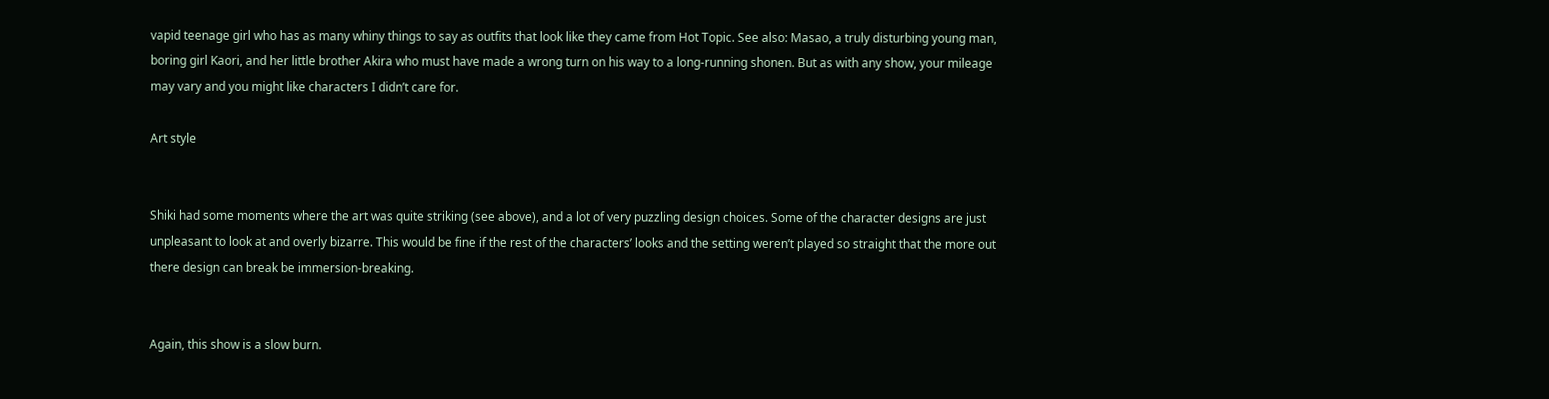vapid teenage girl who has as many whiny things to say as outfits that look like they came from Hot Topic. See also: Masao, a truly disturbing young man, boring girl Kaori, and her little brother Akira who must have made a wrong turn on his way to a long-running shonen. But as with any show, your mileage may vary and you might like characters I didn’t care for.

Art style


Shiki had some moments where the art was quite striking (see above), and a lot of very puzzling design choices. Some of the character designs are just unpleasant to look at and overly bizarre. This would be fine if the rest of the characters’ looks and the setting weren’t played so straight that the more out there design can break be immersion-breaking.


Again, this show is a slow burn.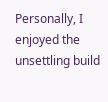Personally, I enjoyed the unsettling build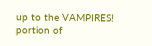up to the VAMPIRES! portion of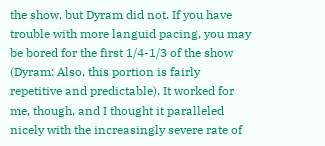the show, but Dyram did not. If you have trouble with more languid pacing, you may be bored for the first 1/4-1/3 of the show (Dyram: Also, this portion is fairly repetitive and predictable). It worked for me, though, and I thought it paralleled nicely with the increasingly severe rate of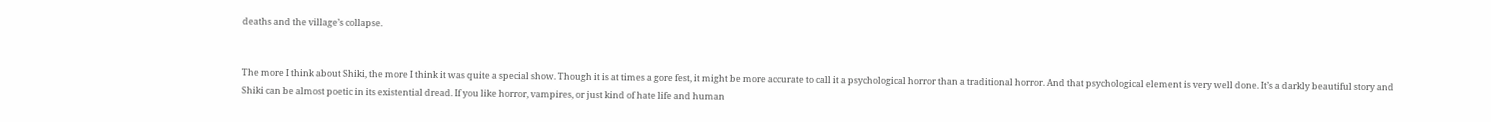deaths and the village’s collapse.


The more I think about Shiki, the more I think it was quite a special show. Though it is at times a gore fest, it might be more accurate to call it a psychological horror than a traditional horror. And that psychological element is very well done. It’s a darkly beautiful story and Shiki can be almost poetic in its existential dread. If you like horror, vampires, or just kind of hate life and human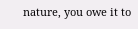nature, you owe it to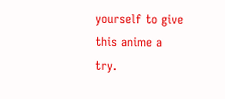yourself to give this anime a try.